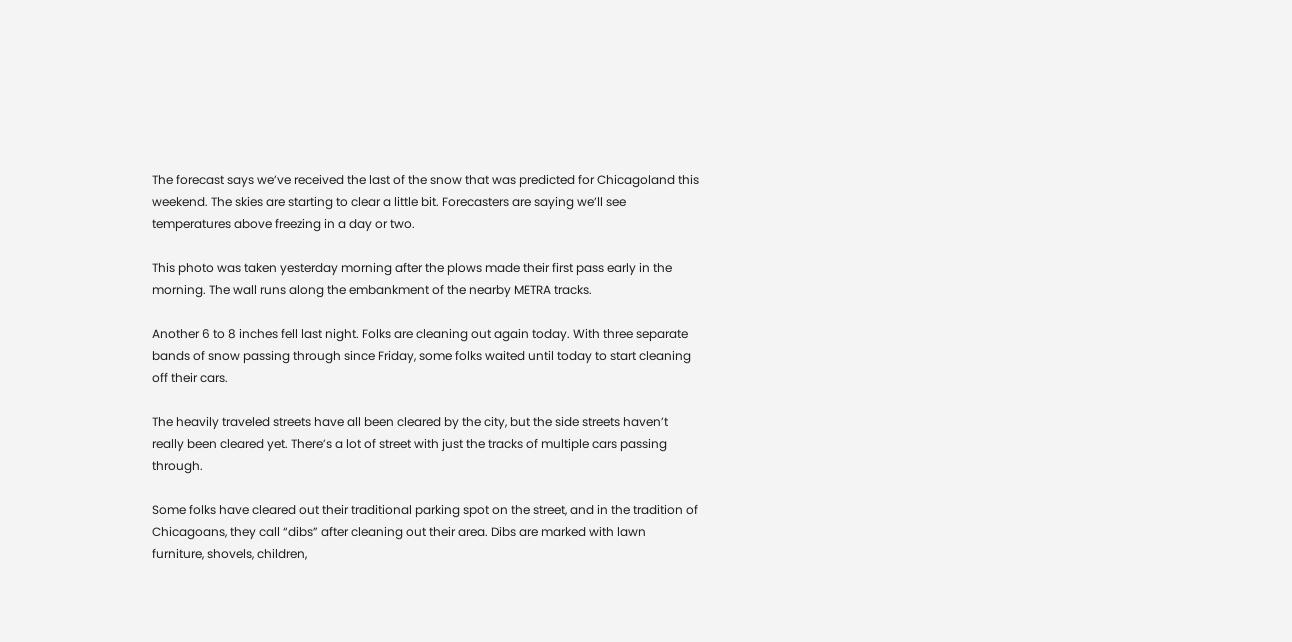The forecast says we’ve received the last of the snow that was predicted for Chicagoland this weekend. The skies are starting to clear a little bit. Forecasters are saying we’ll see temperatures above freezing in a day or two.

This photo was taken yesterday morning after the plows made their first pass early in the morning. The wall runs along the embankment of the nearby METRA tracks.

Another 6 to 8 inches fell last night. Folks are cleaning out again today. With three separate bands of snow passing through since Friday, some folks waited until today to start cleaning off their cars.

The heavily traveled streets have all been cleared by the city, but the side streets haven’t really been cleared yet. There’s a lot of street with just the tracks of multiple cars passing through.

Some folks have cleared out their traditional parking spot on the street, and in the tradition of Chicagoans, they call “dibs” after cleaning out their area. Dibs are marked with lawn furniture, shovels, children,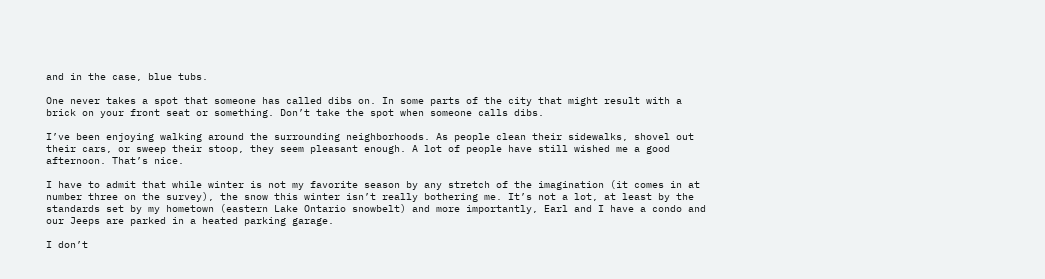and in the case, blue tubs.

One never takes a spot that someone has called dibs on. In some parts of the city that might result with a brick on your front seat or something. Don’t take the spot when someone calls dibs.

I’ve been enjoying walking around the surrounding neighborhoods. As people clean their sidewalks, shovel out their cars, or sweep their stoop, they seem pleasant enough. A lot of people have still wished me a good afternoon. That’s nice.

I have to admit that while winter is not my favorite season by any stretch of the imagination (it comes in at number three on the survey), the snow this winter isn’t really bothering me. It’s not a lot, at least by the standards set by my hometown (eastern Lake Ontario snowbelt) and more importantly, Earl and I have a condo and our Jeeps are parked in a heated parking garage.

I don’t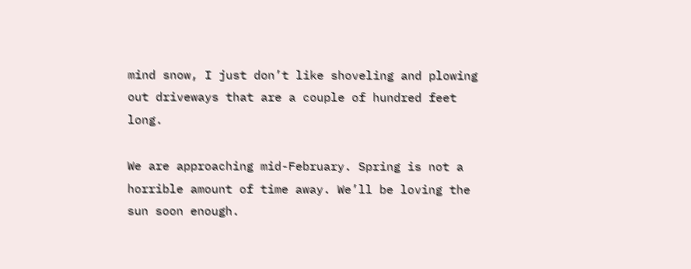mind snow, I just don’t like shoveling and plowing out driveways that are a couple of hundred feet long.

We are approaching mid-February. Spring is not a horrible amount of time away. We’ll be loving the sun soon enough.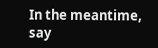In the meantime, say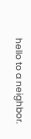hello to a neighbor.